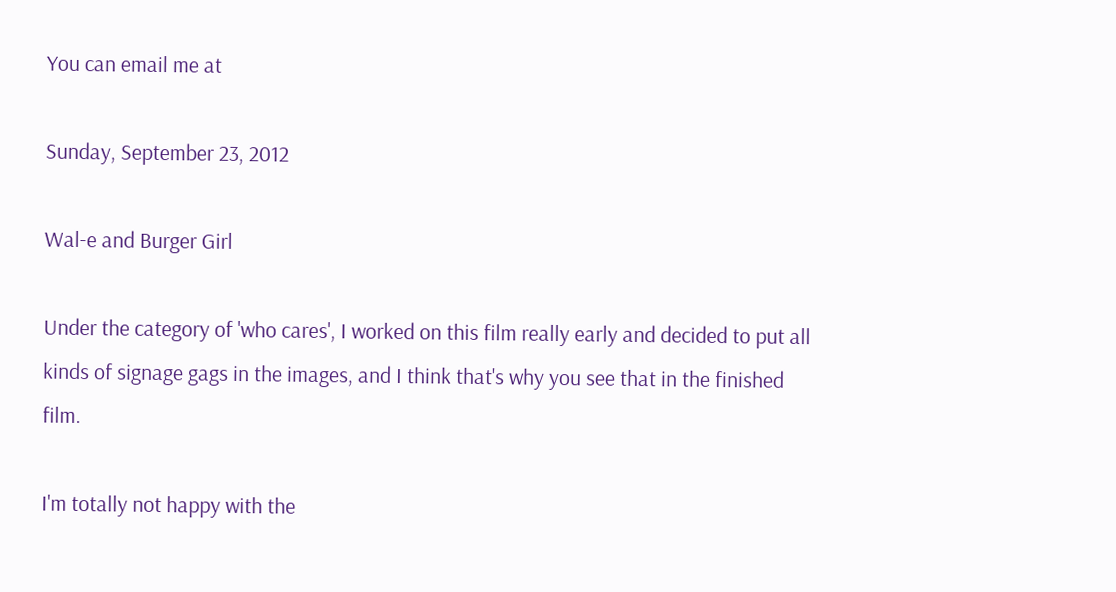You can email me at

Sunday, September 23, 2012

Wal-e and Burger Girl

Under the category of 'who cares', I worked on this film really early and decided to put all kinds of signage gags in the images, and I think that's why you see that in the finished film.

I'm totally not happy with the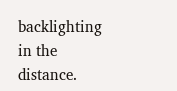backlighting in the distance.